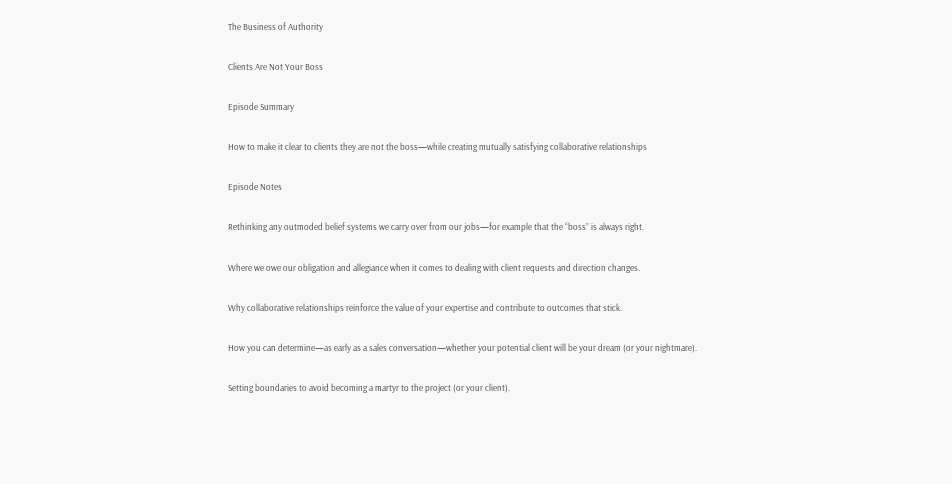The Business of Authority

Clients Are Not Your Boss

Episode Summary

How to make it clear to clients they are not the boss—while creating mutually satisfying collaborative relationships

Episode Notes

Rethinking any outmoded belief systems we carry over from our jobs—for example that the “boss” is always right.

Where we owe our obligation and allegiance when it comes to dealing with client requests and direction changes.

Why collaborative relationships reinforce the value of your expertise and contribute to outcomes that stick.

How you can determine—as early as a sales conversation—whether your potential client will be your dream (or your nightmare).

Setting boundaries to avoid becoming a martyr to the project (or your client).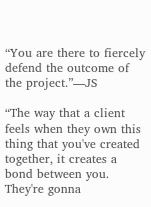“You are there to fiercely defend the outcome of the project.”—JS

“The way that a client feels when they own this thing that you've created together, it creates a bond between you. They're gonna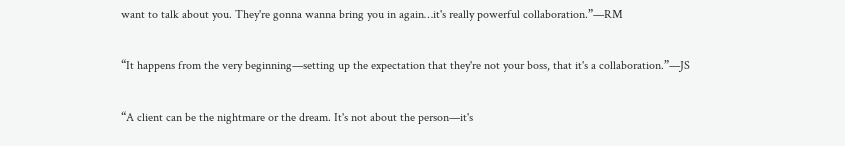want to talk about you. They're gonna wanna bring you in again…it's really powerful collaboration.”—RM

“It happens from the very beginning—setting up the expectation that they're not your boss, that it's a collaboration.”—JS

“A client can be the nightmare or the dream. It's not about the person—it's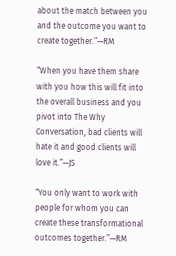about the match between you and the outcome you want to create together.”—RM

“When you have them share with you how this will fit into the overall business and you pivot into The Why Conversation, bad clients will hate it and good clients will love it.”—JS

“You only want to work with people for whom you can create these transformational outcomes together.”—RM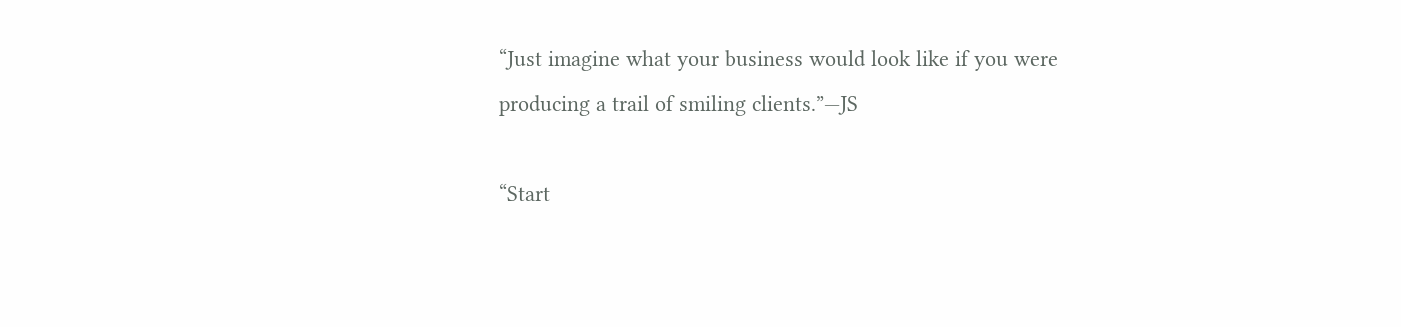“Just imagine what your business would look like if you were producing a trail of smiling clients.”—JS

“Start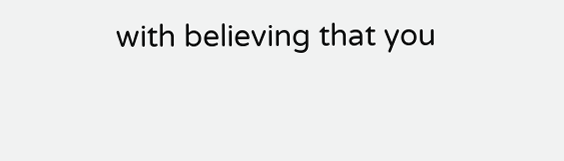with believing that you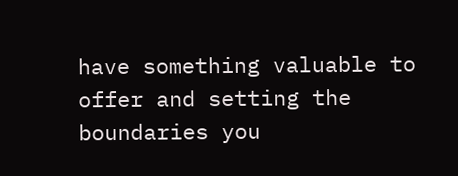have something valuable to offer and setting the boundaries you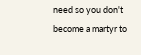need so you don't become a martyr to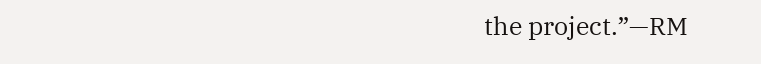the project.”—RM